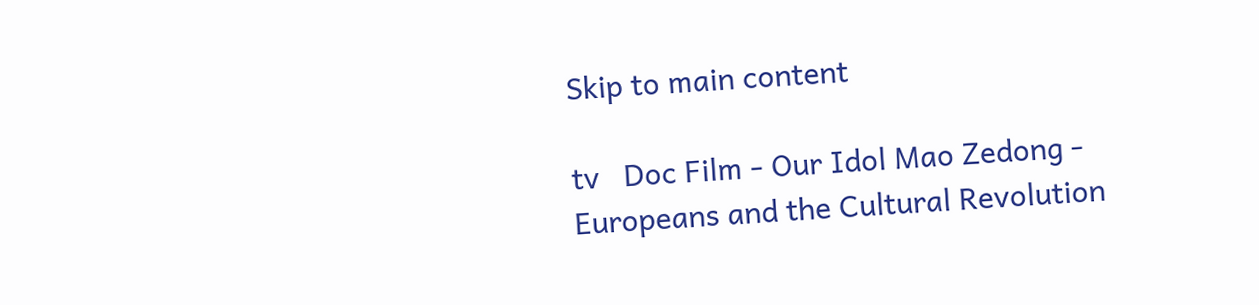Skip to main content

tv   Doc Film - Our Idol Mao Zedong - Europeans and the Cultural Revolution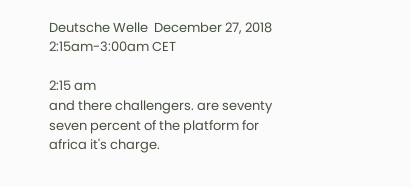Deutsche Welle  December 27, 2018 2:15am-3:00am CET

2:15 am
and there challengers. are seventy seven percent of the platform for africa it's charge.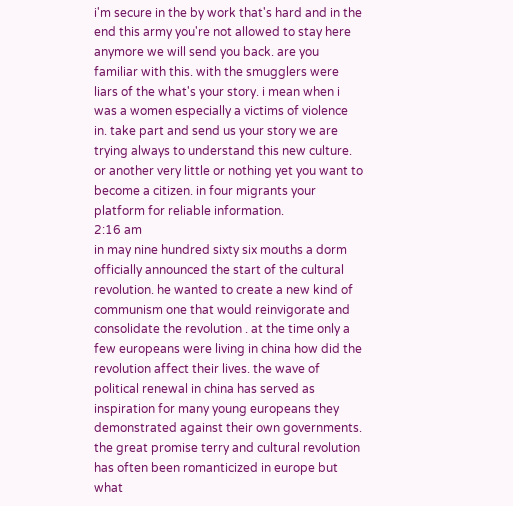i'm secure in the by work that's hard and in the end this army you're not allowed to stay here anymore we will send you back. are you familiar with this. with the smugglers were liars of the what's your story. i mean when i was a women especially a victims of violence in. take part and send us your story we are trying always to understand this new culture. or another very little or nothing yet you want to become a citizen. in four migrants your platform for reliable information.
2:16 am
in may nine hundred sixty six mouths a dorm officially announced the start of the cultural revolution. he wanted to create a new kind of communism one that would reinvigorate and consolidate the revolution . at the time only a few europeans were living in china how did the revolution affect their lives. the wave of political renewal in china has served as inspiration for many young europeans they demonstrated against their own governments. the great promise terry and cultural revolution has often been romanticized in europe but what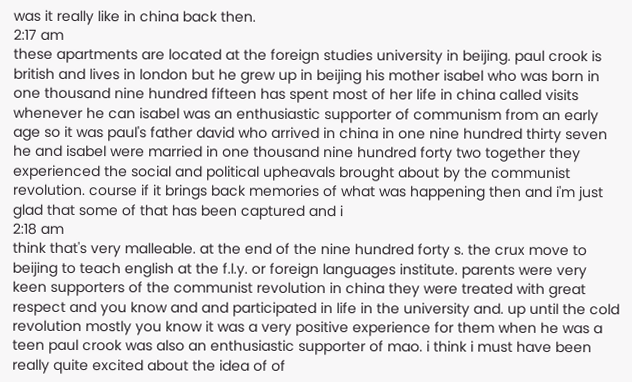was it really like in china back then.
2:17 am
these apartments are located at the foreign studies university in beijing. paul crook is british and lives in london but he grew up in beijing his mother isabel who was born in one thousand nine hundred fifteen has spent most of her life in china called visits whenever he can isabel was an enthusiastic supporter of communism from an early age so it was paul's father david who arrived in china in one nine hundred thirty seven he and isabel were married in one thousand nine hundred forty two together they experienced the social and political upheavals brought about by the communist revolution. course if it brings back memories of what was happening then and i'm just glad that some of that has been captured and i
2:18 am
think that's very malleable. at the end of the nine hundred forty s. the crux move to beijing to teach english at the f.l.y. or foreign languages institute. parents were very keen supporters of the communist revolution in china they were treated with great respect and you know and and participated in life in the university and. up until the cold revolution mostly you know it was a very positive experience for them when he was a teen paul crook was also an enthusiastic supporter of mao. i think i must have been really quite excited about the idea of of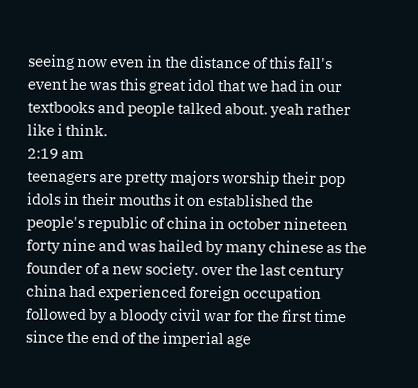seeing now even in the distance of this fall's event he was this great idol that we had in our textbooks and people talked about. yeah rather like i think.
2:19 am
teenagers are pretty majors worship their pop idols in their mouths it on established the people's republic of china in october nineteen forty nine and was hailed by many chinese as the founder of a new society. over the last century china had experienced foreign occupation followed by a bloody civil war for the first time since the end of the imperial age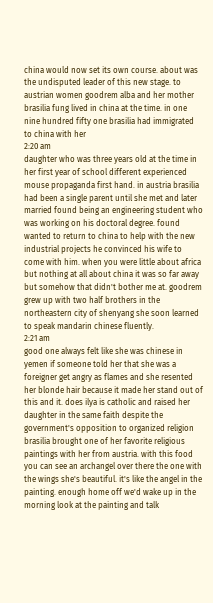china would now set its own course. about was the undisputed leader of this new stage. to austrian women goodrem alba and her mother brasilia fung lived in china at the time. in one nine hundred fifty one brasilia had immigrated to china with her
2:20 am
daughter who was three years old at the time in her first year of school different experienced mouse propaganda first hand. in austria brasilia had been a single parent until she met and later married found being an engineering student who was working on his doctoral degree. found wanted to return to china to help with the new industrial projects he convinced his wife to come with him. when you were little about africa but nothing at all about china it was so far away but somehow that didn't bother me at. goodrem grew up with two half brothers in the northeastern city of shenyang she soon learned to speak mandarin chinese fluently.
2:21 am
good one always felt like she was chinese in yemen if someone told her that she was a foreigner get angry as flames and she resented her blonde hair because it made her stand out of this and it. does ilya is catholic and raised her daughter in the same faith despite the government's opposition to organized religion brasilia brought one of her favorite religious paintings with her from austria. with this food you can see an archangel over there the one with the wings she's beautiful. it's like the angel in the painting. enough home off we'd wake up in the morning look at the painting and talk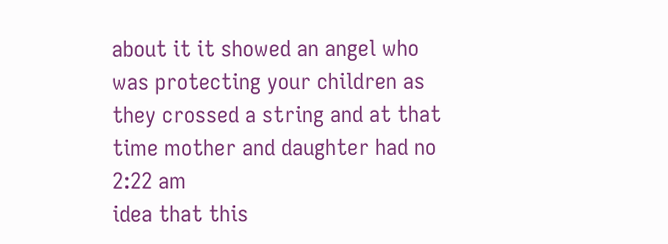about it it showed an angel who was protecting your children as they crossed a string and at that time mother and daughter had no
2:22 am
idea that this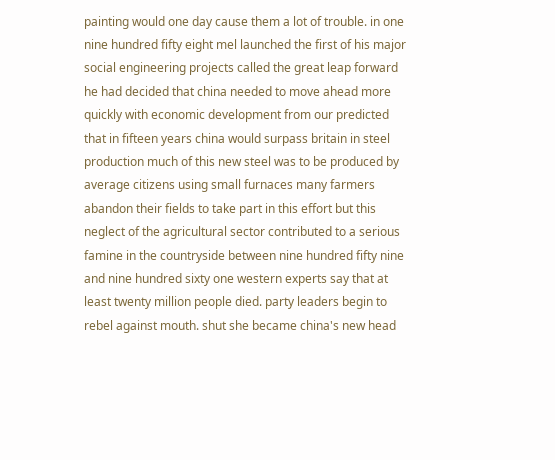painting would one day cause them a lot of trouble. in one nine hundred fifty eight mel launched the first of his major social engineering projects called the great leap forward he had decided that china needed to move ahead more quickly with economic development from our predicted that in fifteen years china would surpass britain in steel production much of this new steel was to be produced by average citizens using small furnaces many farmers abandon their fields to take part in this effort but this neglect of the agricultural sector contributed to a serious famine in the countryside between nine hundred fifty nine and nine hundred sixty one western experts say that at least twenty million people died. party leaders begin to rebel against mouth. shut she became china's new head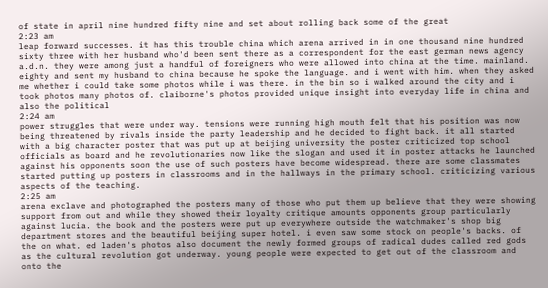of state in april nine hundred fifty nine and set about rolling back some of the great
2:23 am
leap forward successes. it has this trouble china which arena arrived in in one thousand nine hundred sixty three with her husband who'd been sent there as a correspondent for the east german news agency a.d.n. they were among just a handful of foreigners who were allowed into china at the time. mainland. eighty and sent my husband to china because he spoke the language. and i went with him. when they asked me whether i could take some photos while i was there. in the bin so i walked around the city and i took photos many photos of. claiborne's photos provided unique insight into everyday life in china and also the political
2:24 am
power struggles that were under way. tensions were running high mouth felt that his position was now being threatened by rivals inside the party leadership and he decided to fight back. it all started with a big character poster that was put up at beijing university the poster criticized top school officials as board and he revolutionaries now like the slogan and used it in poster attacks he launched against his opponents soon the use of such posters have become widespread. there are some classmates started putting up posters in classrooms and in the hallways in the primary school. criticizing various aspects of the teaching.
2:25 am
arena exclave and photographed the posters many of those who put them up believe that they were showing support from out and while they showed their loyalty critique amounts opponents group particularly against lucia. the book and the posters were put up everywhere outside the watchmaker's shop big department stores and the beautiful beijing super hotel. i even saw some stock on people's backs. of the on what. ed laden's photos also document the newly formed groups of radical dudes called red gods as the cultural revolution got underway. young people were expected to get out of the classroom and onto the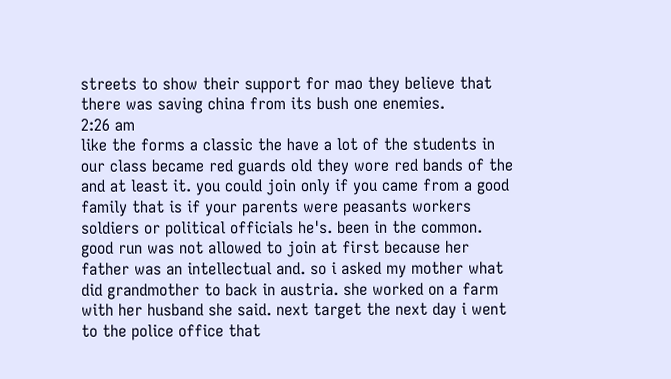streets to show their support for mao they believe that there was saving china from its bush one enemies.
2:26 am
like the forms a classic the have a lot of the students in our class became red guards old they wore red bands of the and at least it. you could join only if you came from a good family that is if your parents were peasants workers soldiers or political officials he's. been in the common. good run was not allowed to join at first because her father was an intellectual and. so i asked my mother what did grandmother to back in austria. she worked on a farm with her husband she said. next target the next day i went to the police office that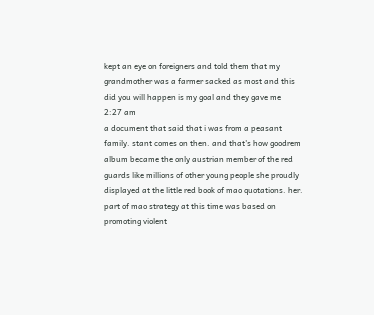kept an eye on foreigners and told them that my grandmother was a farmer sacked as most and this did you will happen is my goal and they gave me
2:27 am
a document that said that i was from a peasant family. stant comes on then. and that's how goodrem album became the only austrian member of the red guards like millions of other young people she proudly displayed at the little red book of mao quotations. her. part of mao strategy at this time was based on promoting violent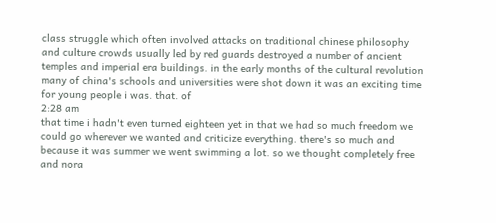class struggle which often involved attacks on traditional chinese philosophy and culture crowds usually led by red guards destroyed a number of ancient temples and imperial era buildings. in the early months of the cultural revolution many of china's schools and universities were shot down it was an exciting time for young people i was. that. of
2:28 am
that time i hadn't even turned eighteen yet in that we had so much freedom we could go wherever we wanted and criticize everything. there's so much and because it was summer we went swimming a lot. so we thought completely free and nora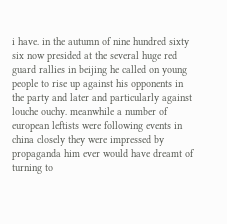i have. in the autumn of nine hundred sixty six now presided at the several huge red guard rallies in beijing he called on young people to rise up against his opponents in the party and later and particularly against louche ouchy. meanwhile a number of european leftists were following events in china closely they were impressed by propaganda him ever would have dreamt of turning to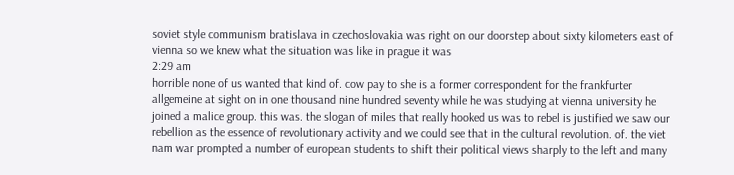soviet style communism bratislava in czechoslovakia was right on our doorstep about sixty kilometers east of vienna so we knew what the situation was like in prague it was
2:29 am
horrible none of us wanted that kind of. cow pay to she is a former correspondent for the frankfurter allgemeine at sight on in one thousand nine hundred seventy while he was studying at vienna university he joined a malice group. this was. the slogan of miles that really hooked us was to rebel is justified we saw our rebellion as the essence of revolutionary activity and we could see that in the cultural revolution. of. the viet nam war prompted a number of european students to shift their political views sharply to the left and many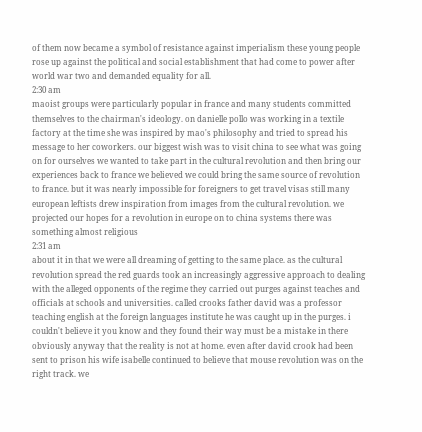of them now became a symbol of resistance against imperialism these young people rose up against the political and social establishment that had come to power after world war two and demanded equality for all.
2:30 am
maoist groups were particularly popular in france and many students committed themselves to the chairman's ideology. on danielle pollo was working in a textile factory at the time she was inspired by mao's philosophy and tried to spread his message to her coworkers. our biggest wish was to visit china to see what was going on for ourselves we wanted to take part in the cultural revolution and then bring our experiences back to france we believed we could bring the same source of revolution to france. but it was nearly impossible for foreigners to get travel visas still many european leftists drew inspiration from images from the cultural revolution. we projected our hopes for a revolution in europe on to china systems there was something almost religious
2:31 am
about it in that we were all dreaming of getting to the same place. as the cultural revolution spread the red guards took an increasingly aggressive approach to dealing with the alleged opponents of the regime they carried out purges against teaches and officials at schools and universities. called crooks father david was a professor teaching english at the foreign languages institute he was caught up in the purges. i couldn't believe it you know and they found their way must be a mistake in there obviously anyway that the reality is not at home. even after david crook had been sent to prison his wife isabelle continued to believe that mouse revolution was on the right track. we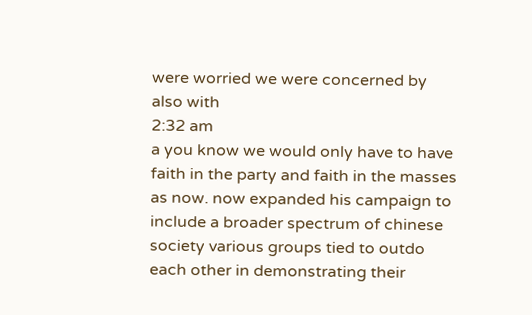were worried we were concerned by also with
2:32 am
a you know we would only have to have faith in the party and faith in the masses as now. now expanded his campaign to include a broader spectrum of chinese society various groups tied to outdo each other in demonstrating their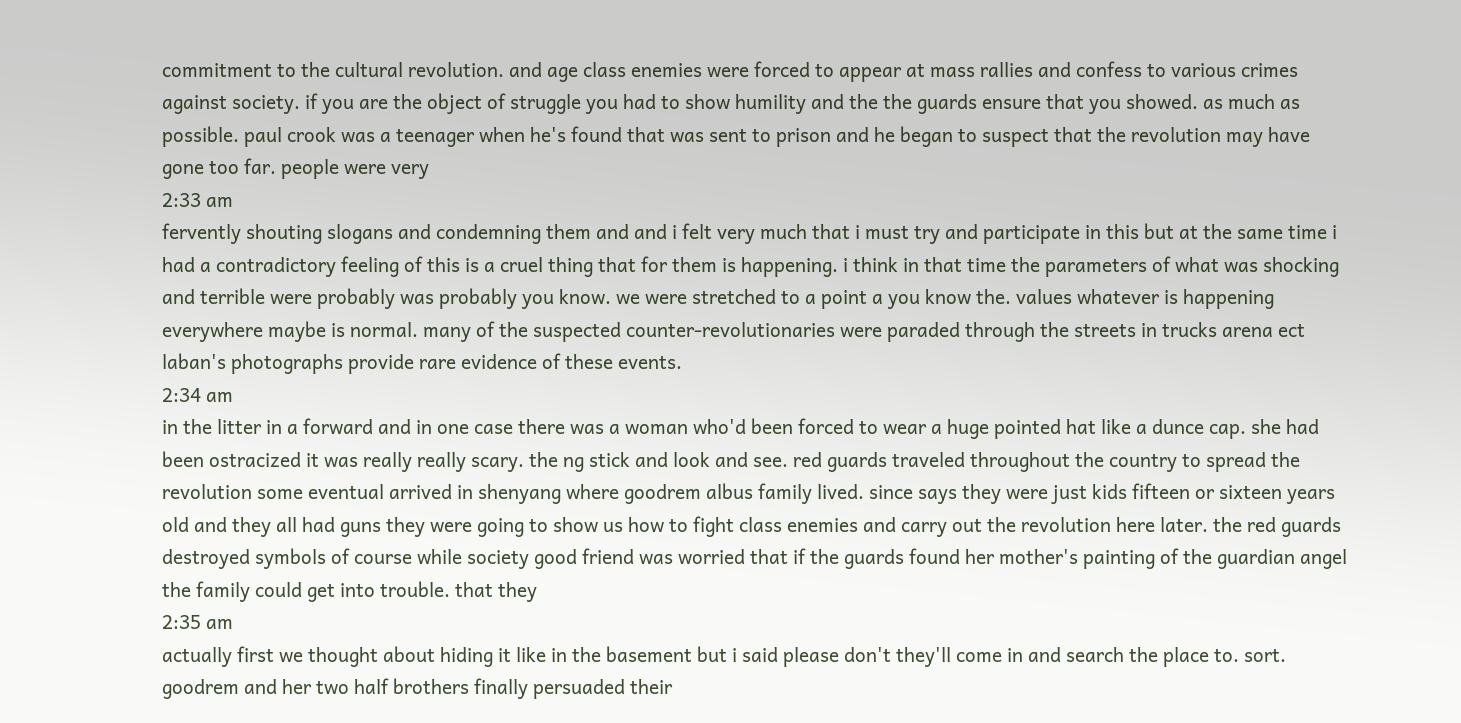commitment to the cultural revolution. and age class enemies were forced to appear at mass rallies and confess to various crimes against society. if you are the object of struggle you had to show humility and the the guards ensure that you showed. as much as possible. paul crook was a teenager when he's found that was sent to prison and he began to suspect that the revolution may have gone too far. people were very
2:33 am
fervently shouting slogans and condemning them and and i felt very much that i must try and participate in this but at the same time i had a contradictory feeling of this is a cruel thing that for them is happening. i think in that time the parameters of what was shocking and terrible were probably was probably you know. we were stretched to a point a you know the. values whatever is happening everywhere maybe is normal. many of the suspected counter-revolutionaries were paraded through the streets in trucks arena ect laban's photographs provide rare evidence of these events.
2:34 am
in the litter in a forward and in one case there was a woman who'd been forced to wear a huge pointed hat like a dunce cap. she had been ostracized it was really really scary. the ng stick and look and see. red guards traveled throughout the country to spread the revolution some eventual arrived in shenyang where goodrem albus family lived. since says they were just kids fifteen or sixteen years old and they all had guns they were going to show us how to fight class enemies and carry out the revolution here later. the red guards destroyed symbols of course while society good friend was worried that if the guards found her mother's painting of the guardian angel the family could get into trouble. that they
2:35 am
actually first we thought about hiding it like in the basement but i said please don't they'll come in and search the place to. sort. goodrem and her two half brothers finally persuaded their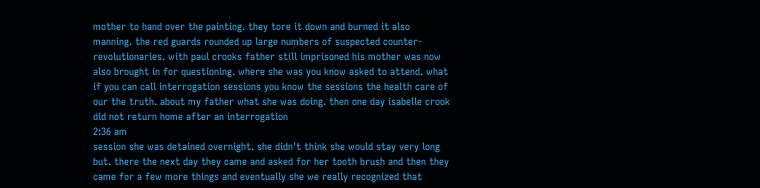mother to hand over the painting. they tore it down and burned it also manning. the red guards rounded up large numbers of suspected counter-revolutionaries. with paul crooks father still imprisoned his mother was now also brought in for questioning. where she was you know asked to attend. what if you can call interrogation sessions you know the sessions the health care of our the truth. about my father what she was doing. then one day isabelle crook did not return home after an interrogation
2:36 am
session she was detained overnight. she didn't think she would stay very long but. there the next day they came and asked for her tooth brush and then they came for a few more things and eventually she we really recognized that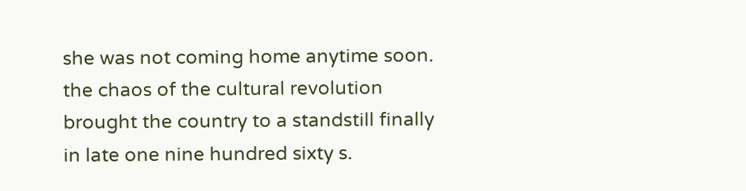she was not coming home anytime soon. the chaos of the cultural revolution brought the country to a standstill finally in late one nine hundred sixty s.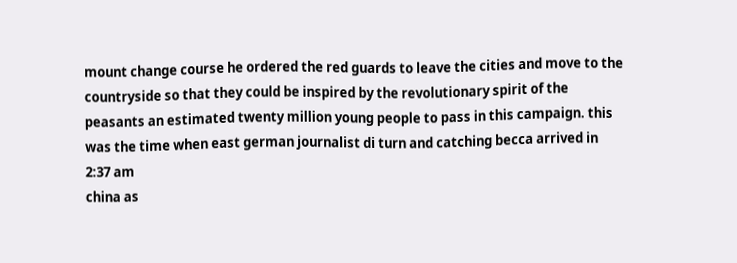mount change course he ordered the red guards to leave the cities and move to the countryside so that they could be inspired by the revolutionary spirit of the peasants an estimated twenty million young people to pass in this campaign. this was the time when east german journalist di turn and catching becca arrived in
2:37 am
china as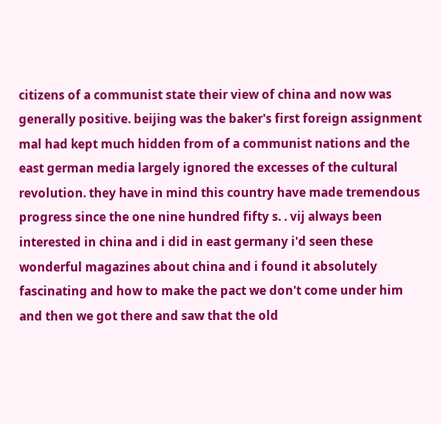citizens of a communist state their view of china and now was generally positive. beijing was the baker's first foreign assignment mal had kept much hidden from of a communist nations and the east german media largely ignored the excesses of the cultural revolution. they have in mind this country have made tremendous progress since the one nine hundred fifty s. . vij always been interested in china and i did in east germany i'd seen these wonderful magazines about china and i found it absolutely fascinating and how to make the pact we don't come under him and then we got there and saw that the old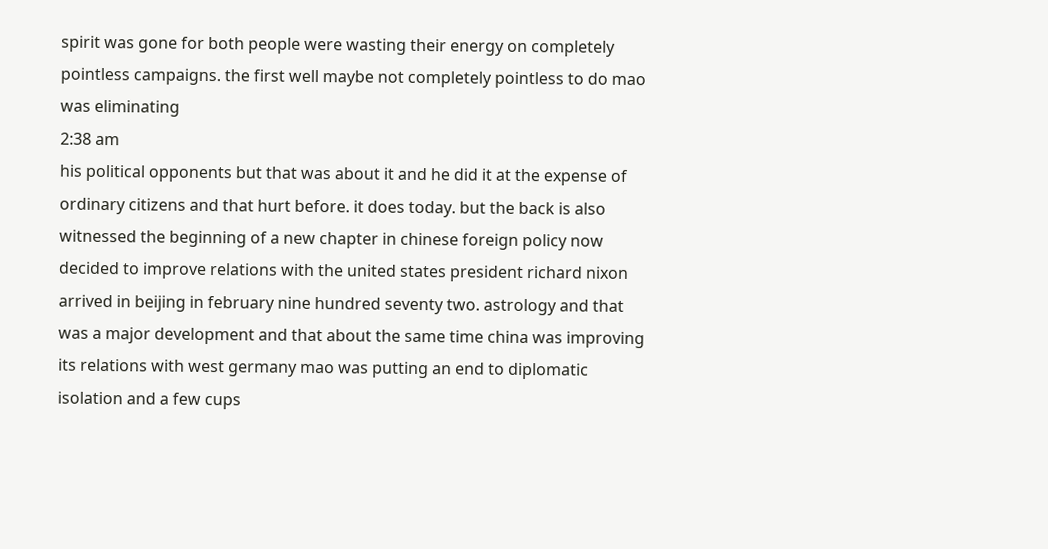spirit was gone for both people were wasting their energy on completely pointless campaigns. the first well maybe not completely pointless to do mao was eliminating
2:38 am
his political opponents but that was about it and he did it at the expense of ordinary citizens and that hurt before. it does today. but the back is also witnessed the beginning of a new chapter in chinese foreign policy now decided to improve relations with the united states president richard nixon arrived in beijing in february nine hundred seventy two. astrology and that was a major development and that about the same time china was improving its relations with west germany mao was putting an end to diplomatic isolation and a few cups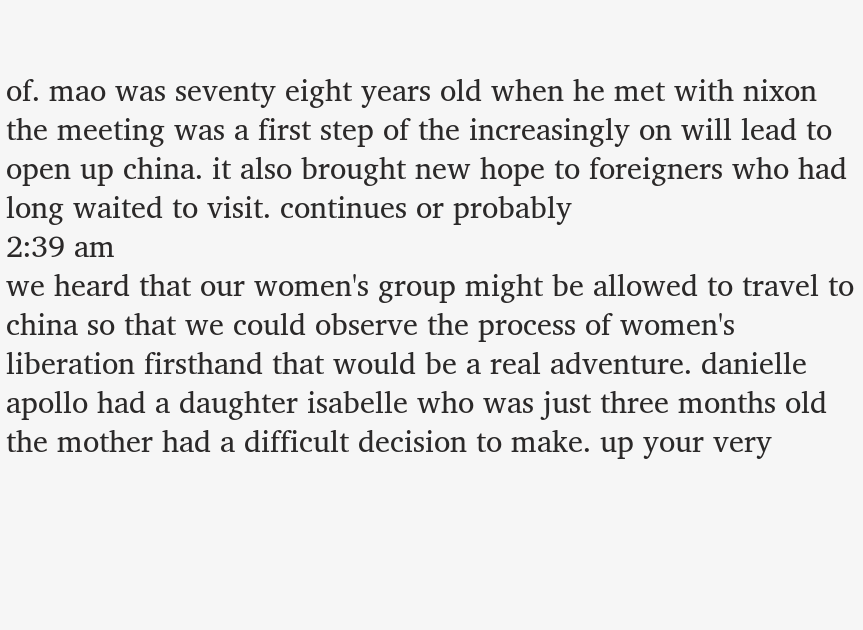of. mao was seventy eight years old when he met with nixon the meeting was a first step of the increasingly on will lead to open up china. it also brought new hope to foreigners who had long waited to visit. continues or probably
2:39 am
we heard that our women's group might be allowed to travel to china so that we could observe the process of women's liberation firsthand that would be a real adventure. danielle apollo had a daughter isabelle who was just three months old the mother had a difficult decision to make. up your very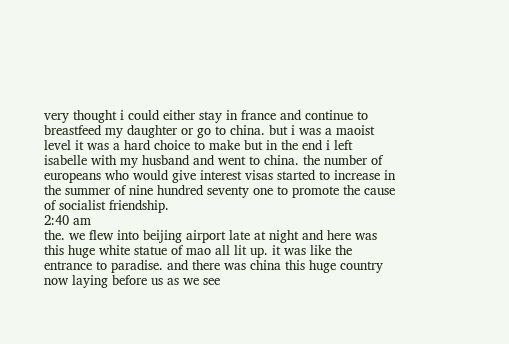very thought i could either stay in france and continue to breastfeed my daughter or go to china. but i was a maoist level it was a hard choice to make but in the end i left isabelle with my husband and went to china. the number of europeans who would give interest visas started to increase in the summer of nine hundred seventy one to promote the cause of socialist friendship.
2:40 am
the. we flew into beijing airport late at night and here was this huge white statue of mao all lit up. it was like the entrance to paradise. and there was china this huge country now laying before us as we see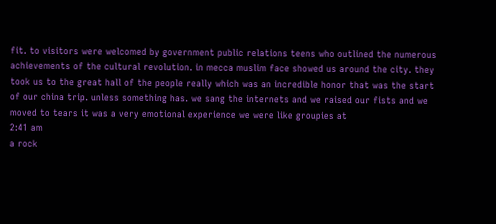fit. to visitors were welcomed by government public relations teens who outlined the numerous achievements of the cultural revolution. in mecca muslim face showed us around the city. they took us to the great hall of the people really which was an incredible honor that was the start of our china trip. unless something has. we sang the internets and we raised our fists and we moved to tears it was a very emotional experience we were like groupies at
2:41 am
a rock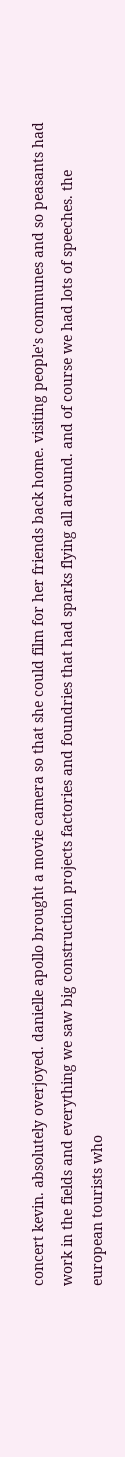concert kevin. absolutely overjoyed. danielle apollo brought a movie camera so that she could film for her friends back home. visiting people's communes and so peasants had work in the fields and everything we saw big construction projects factories and foundries that had sparks flying all around. and of course we had lots of speeches. the european tourists who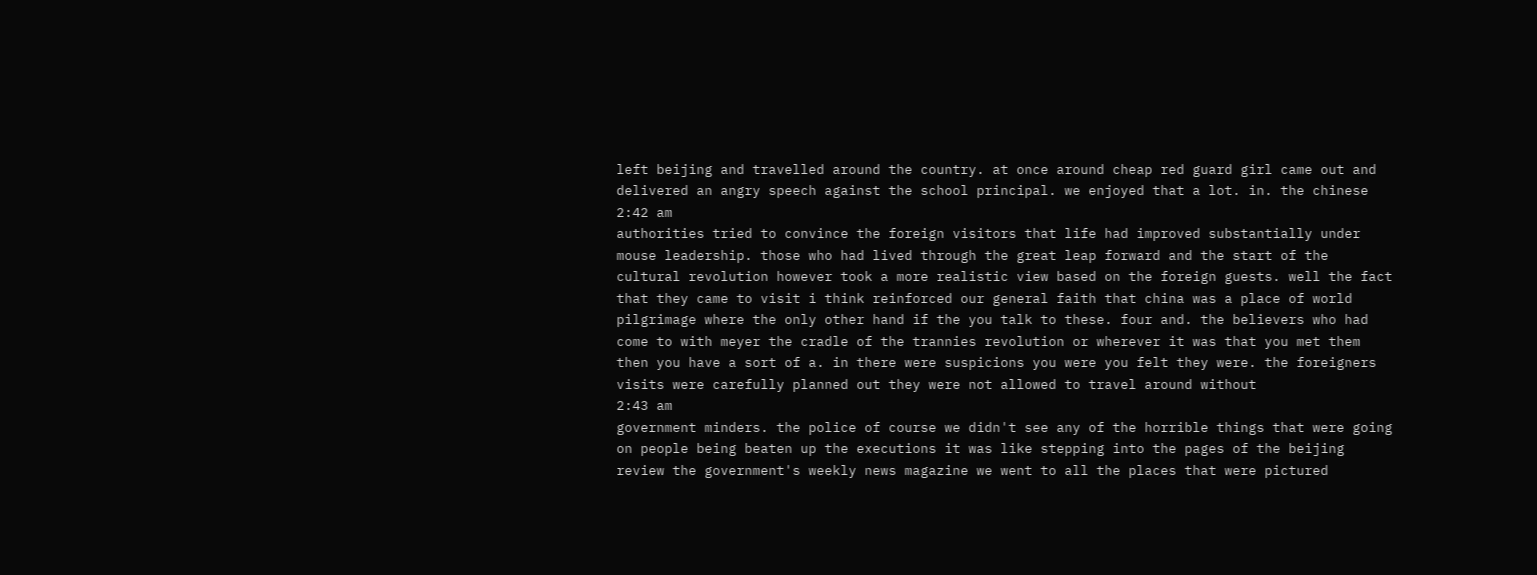left beijing and travelled around the country. at once around cheap red guard girl came out and delivered an angry speech against the school principal. we enjoyed that a lot. in. the chinese
2:42 am
authorities tried to convince the foreign visitors that life had improved substantially under mouse leadership. those who had lived through the great leap forward and the start of the cultural revolution however took a more realistic view based on the foreign guests. well the fact that they came to visit i think reinforced our general faith that china was a place of world pilgrimage where the only other hand if the you talk to these. four and. the believers who had come to with meyer the cradle of the trannies revolution or wherever it was that you met them then you have a sort of a. in there were suspicions you were you felt they were. the foreigners visits were carefully planned out they were not allowed to travel around without
2:43 am
government minders. the police of course we didn't see any of the horrible things that were going on people being beaten up the executions it was like stepping into the pages of the beijing review the government's weekly news magazine we went to all the places that were pictured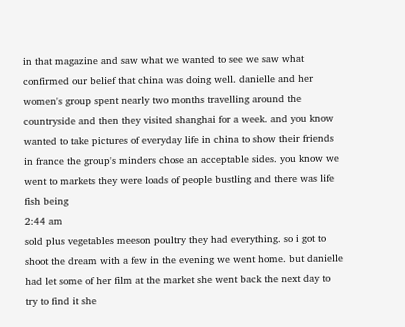in that magazine and saw what we wanted to see we saw what confirmed our belief that china was doing well. danielle and her women's group spent nearly two months travelling around the countryside and then they visited shanghai for a week. and you know wanted to take pictures of everyday life in china to show their friends in france the group's minders chose an acceptable sides. you know we went to markets they were loads of people bustling and there was life fish being
2:44 am
sold plus vegetables meeson poultry they had everything. so i got to shoot the dream with a few in the evening we went home. but danielle had let some of her film at the market she went back the next day to try to find it she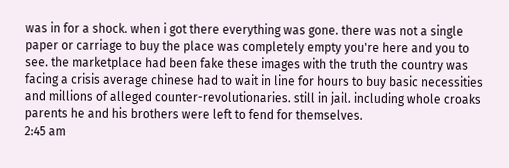was in for a shock. when i got there everything was gone. there was not a single paper or carriage to buy the place was completely empty you're here and you to see. the marketplace had been fake these images with the truth the country was facing a crisis average chinese had to wait in line for hours to buy basic necessities and millions of alleged counter-revolutionaries. still in jail. including whole croaks parents he and his brothers were left to fend for themselves.
2:45 am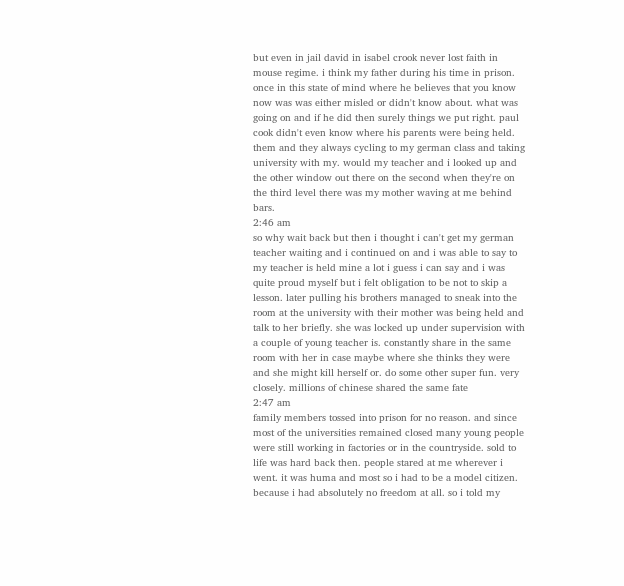but even in jail david in isabel crook never lost faith in mouse regime. i think my father during his time in prison. once in this state of mind where he believes that you know now was was either misled or didn't know about. what was going on and if he did then surely things we put right. paul cook didn't even know where his parents were being held. them and they always cycling to my german class and taking university with my. would my teacher and i looked up and the other window out there on the second when they're on the third level there was my mother waving at me behind bars.
2:46 am
so why wait back but then i thought i can't get my german teacher waiting and i continued on and i was able to say to my teacher is held mine a lot i guess i can say and i was quite proud myself but i felt obligation to be not to skip a lesson. later pulling his brothers managed to sneak into the room at the university with their mother was being held and talk to her briefly. she was locked up under supervision with a couple of young teacher is. constantly share in the same room with her in case maybe where she thinks they were and she might kill herself or. do some other super fun. very closely. millions of chinese shared the same fate
2:47 am
family members tossed into prison for no reason. and since most of the universities remained closed many young people were still working in factories or in the countryside. sold to life was hard back then. people stared at me wherever i went. it was huma and most so i had to be a model citizen. because i had absolutely no freedom at all. so i told my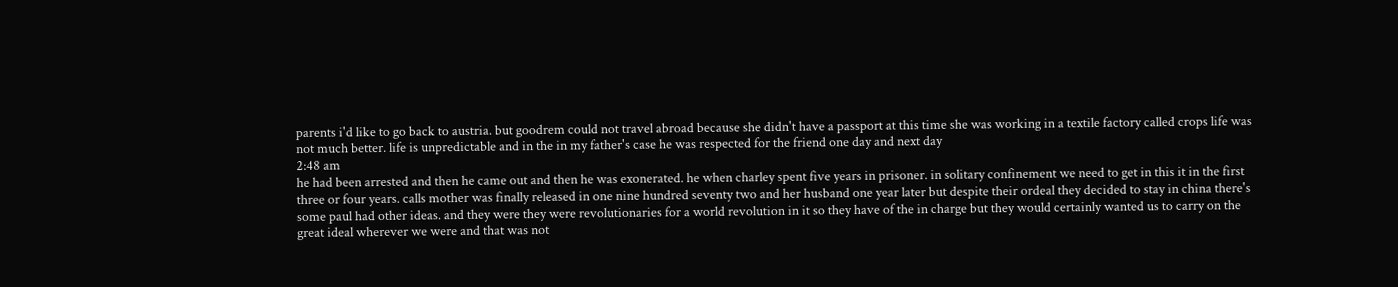parents i'd like to go back to austria. but goodrem could not travel abroad because she didn't have a passport at this time she was working in a textile factory called crops life was not much better. life is unpredictable and in the in my father's case he was respected for the friend one day and next day
2:48 am
he had been arrested and then he came out and then he was exonerated. he when charley spent five years in prisoner. in solitary confinement we need to get in this it in the first three or four years. calls mother was finally released in one nine hundred seventy two and her husband one year later but despite their ordeal they decided to stay in china there's some paul had other ideas. and they were they were revolutionaries for a world revolution in it so they have of the in charge but they would certainly wanted us to carry on the great ideal wherever we were and that was not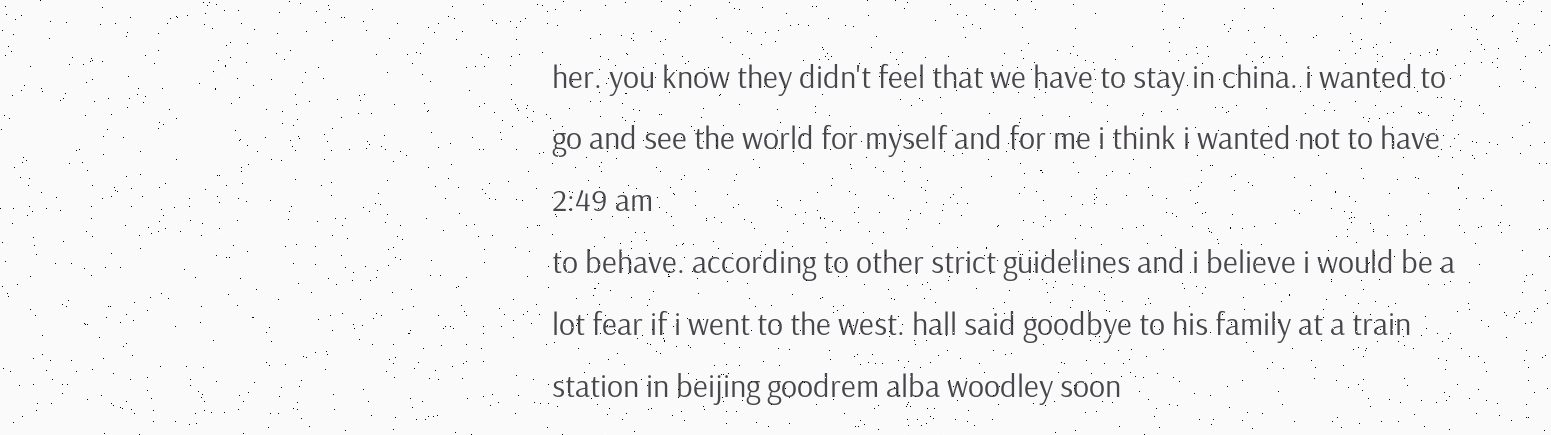her. you know they didn't feel that we have to stay in china. i wanted to go and see the world for myself and for me i think i wanted not to have
2:49 am
to behave. according to other strict guidelines and i believe i would be a lot fear if i went to the west. hall said goodbye to his family at a train station in beijing goodrem alba woodley soon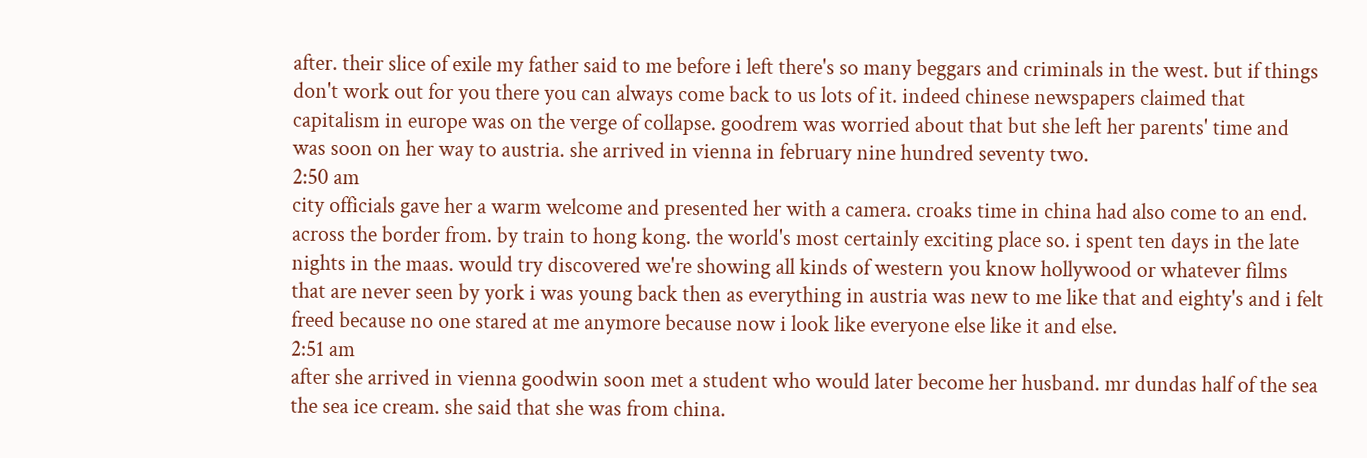after. their slice of exile my father said to me before i left there's so many beggars and criminals in the west. but if things don't work out for you there you can always come back to us lots of it. indeed chinese newspapers claimed that capitalism in europe was on the verge of collapse. goodrem was worried about that but she left her parents' time and was soon on her way to austria. she arrived in vienna in february nine hundred seventy two.
2:50 am
city officials gave her a warm welcome and presented her with a camera. croaks time in china had also come to an end. across the border from. by train to hong kong. the world's most certainly exciting place so. i spent ten days in the late nights in the maas. would try discovered we're showing all kinds of western you know hollywood or whatever films that are never seen by york i was young back then as everything in austria was new to me like that and eighty's and i felt freed because no one stared at me anymore because now i look like everyone else like it and else.
2:51 am
after she arrived in vienna goodwin soon met a student who would later become her husband. mr dundas half of the sea the sea ice cream. she said that she was from china.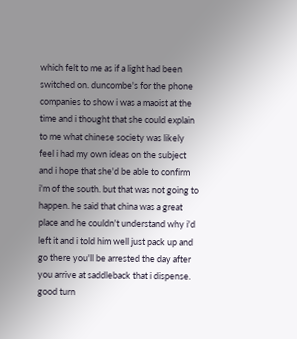which felt to me as if a light had been switched on. duncombe's for the phone companies to show i was a maoist at the time and i thought that she could explain to me what chinese society was likely feel i had my own ideas on the subject and i hope that she'd be able to confirm i'm of the south. but that was not going to happen. he said that china was a great place and he couldn't understand why i'd left it and i told him well just pack up and go there you'll be arrested the day after you arrive at saddleback that i dispense. good turn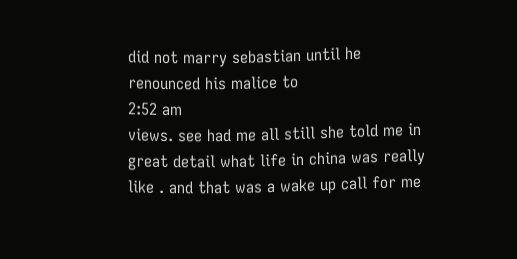did not marry sebastian until he renounced his malice to
2:52 am
views. see had me all still she told me in great detail what life in china was really like . and that was a wake up call for me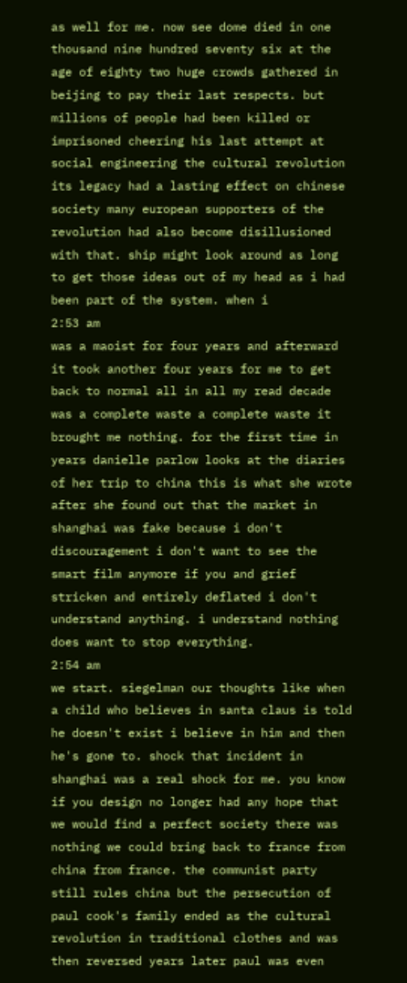as well for me. now see dome died in one thousand nine hundred seventy six at the age of eighty two huge crowds gathered in beijing to pay their last respects. but millions of people had been killed or imprisoned cheering his last attempt at social engineering the cultural revolution its legacy had a lasting effect on chinese society many european supporters of the revolution had also become disillusioned with that. ship might look around as long to get those ideas out of my head as i had been part of the system. when i
2:53 am
was a maoist for four years and afterward it took another four years for me to get back to normal all in all my read decade was a complete waste a complete waste it brought me nothing. for the first time in years danielle parlow looks at the diaries of her trip to china this is what she wrote after she found out that the market in shanghai was fake because i don't discouragement i don't want to see the smart film anymore if you and grief stricken and entirely deflated i don't understand anything. i understand nothing does want to stop everything.
2:54 am
we start. siegelman our thoughts like when a child who believes in santa claus is told he doesn't exist i believe in him and then he's gone to. shock that incident in shanghai was a real shock for me. you know if you design no longer had any hope that we would find a perfect society there was nothing we could bring back to france from china from france. the communist party still rules china but the persecution of paul cook's family ended as the cultural revolution in traditional clothes and was then reversed years later paul was even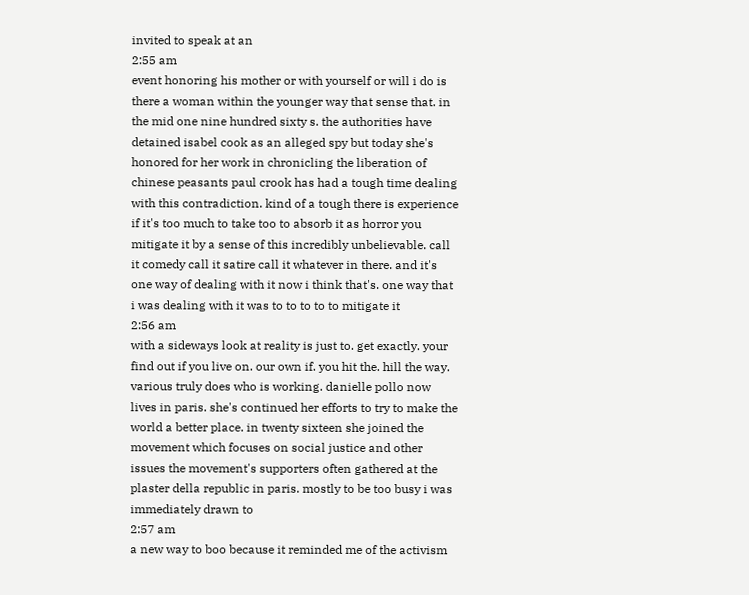invited to speak at an
2:55 am
event honoring his mother or with yourself or will i do is there a woman within the younger way that sense that. in the mid one nine hundred sixty s. the authorities have detained isabel cook as an alleged spy but today she's honored for her work in chronicling the liberation of chinese peasants paul crook has had a tough time dealing with this contradiction. kind of a tough there is experience if it's too much to take too to absorb it as horror you mitigate it by a sense of this incredibly unbelievable. call it comedy call it satire call it whatever in there. and it's one way of dealing with it now i think that's. one way that i was dealing with it was to to to to to mitigate it
2:56 am
with a sideways look at reality is just to. get exactly. your find out if you live on. our own if. you hit the. hill the way. various truly does who is working. danielle pollo now lives in paris. she's continued her efforts to try to make the world a better place. in twenty sixteen she joined the movement which focuses on social justice and other issues the movement's supporters often gathered at the plaster della republic in paris. mostly to be too busy i was immediately drawn to
2:57 am
a new way to boo because it reminded me of the activism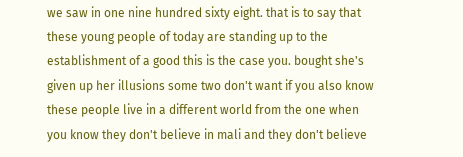we saw in one nine hundred sixty eight. that is to say that these young people of today are standing up to the establishment of a good this is the case you. bought she's given up her illusions some two don't want if you also know these people live in a different world from the one when you know they don't believe in mali and they don't believe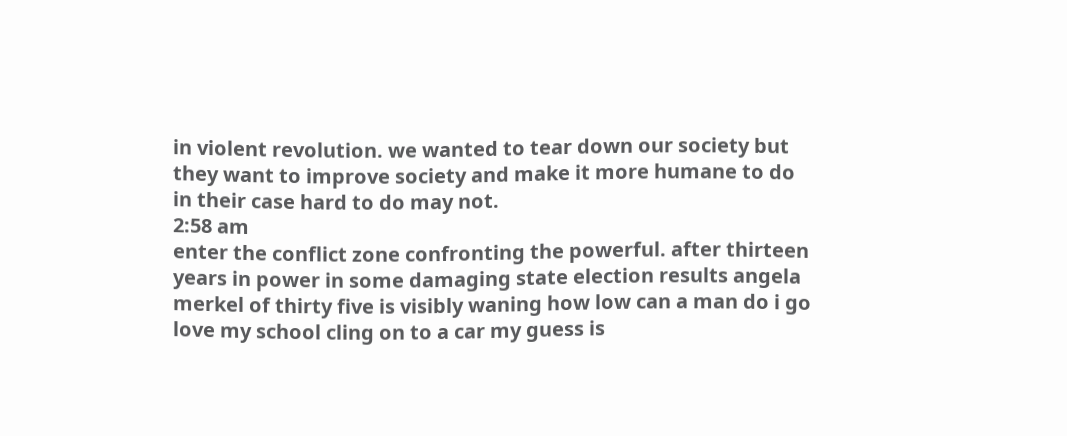in violent revolution. we wanted to tear down our society but they want to improve society and make it more humane to do in their case hard to do may not.
2:58 am
enter the conflict zone confronting the powerful. after thirteen years in power in some damaging state election results angela merkel of thirty five is visibly waning how low can a man do i go love my school cling on to a car my guess is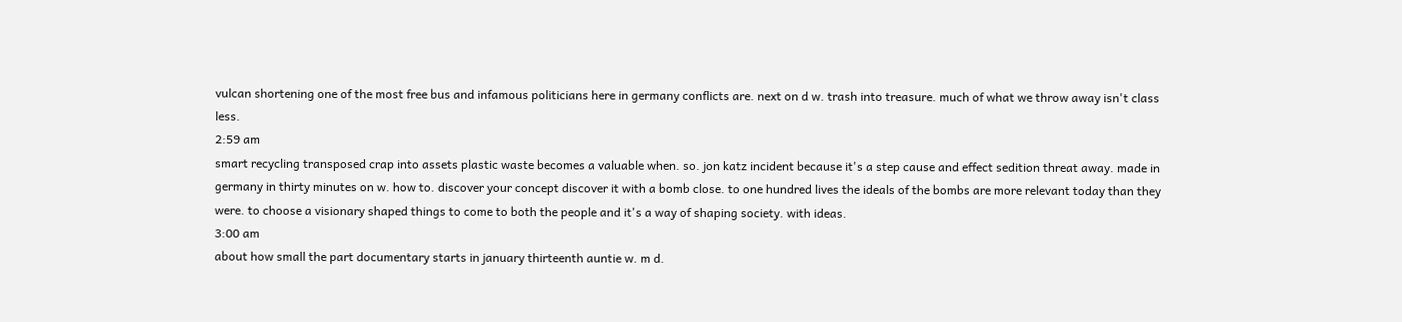vulcan shortening one of the most free bus and infamous politicians here in germany conflicts are. next on d w. trash into treasure. much of what we throw away isn't class less.
2:59 am
smart recycling transposed crap into assets plastic waste becomes a valuable when. so. jon katz incident because it's a step cause and effect sedition threat away. made in germany in thirty minutes on w. how to. discover your concept discover it with a bomb close. to one hundred lives the ideals of the bombs are more relevant today than they were. to choose a visionary shaped things to come to both the people and it's a way of shaping society. with ideas.
3:00 am
about how small the part documentary starts in january thirteenth auntie w. m d.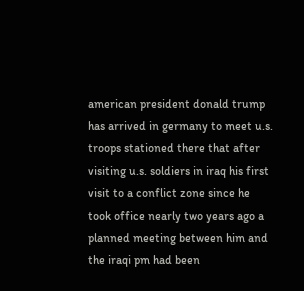american president donald trump has arrived in germany to meet u.s. troops stationed there that after visiting u.s. soldiers in iraq his first visit to a conflict zone since he took office nearly two years ago a planned meeting between him and the iraqi pm had been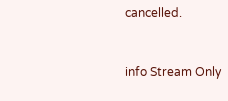cancelled.


info Stream Only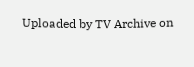Uploaded by TV Archive on